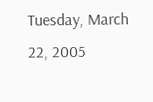Tuesday, March 22, 2005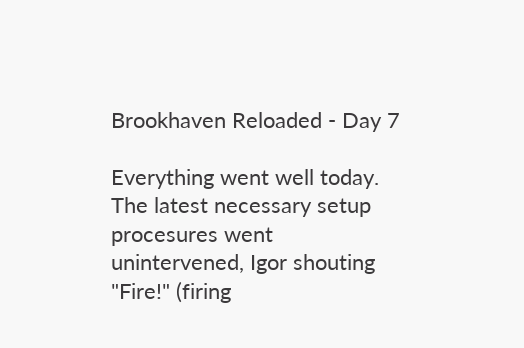Brookhaven Reloaded - Day 7

Everything went well today. The latest necessary setup procesures went unintervened, Igor shouting "Fire!" (firing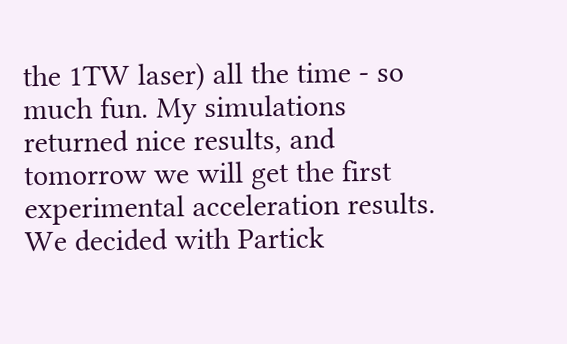the 1TW laser) all the time - so much fun. My simulations returned nice results, and tomorrow we will get the first experimental acceleration results. We decided with Partick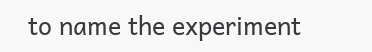to name the experiment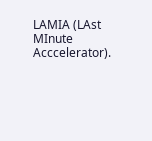LAMIA (LAst MInute Acccelerator).